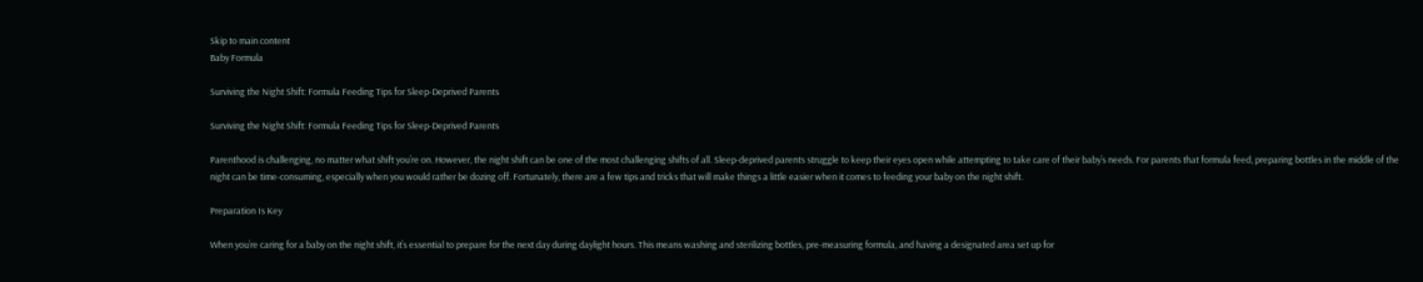Skip to main content
Baby Formula

Surviving the Night Shift: Formula Feeding Tips for Sleep-Deprived Parents

Surviving the Night Shift: Formula Feeding Tips for Sleep-Deprived Parents

Parenthood is challenging, no matter what shift you’re on. However, the night shift can be one of the most challenging shifts of all. Sleep-deprived parents struggle to keep their eyes open while attempting to take care of their baby’s needs. For parents that formula feed, preparing bottles in the middle of the night can be time-consuming, especially when you would rather be dozing off. Fortunately, there are a few tips and tricks that will make things a little easier when it comes to feeding your baby on the night shift.

Preparation Is Key

When you’re caring for a baby on the night shift, it’s essential to prepare for the next day during daylight hours. This means washing and sterilizing bottles, pre-measuring formula, and having a designated area set up for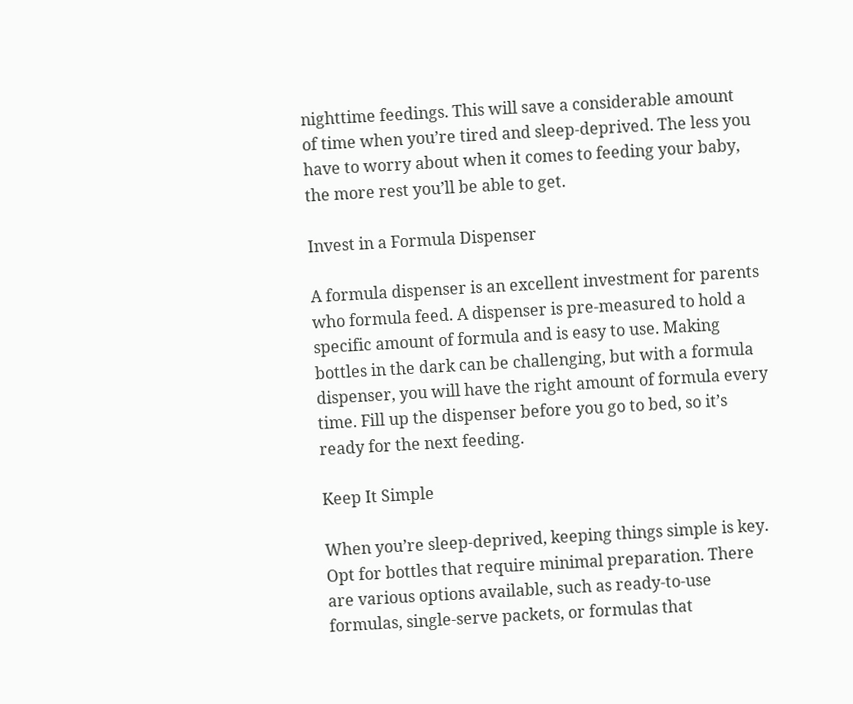nighttime feedings. This will save a considerable amount of time when you’re tired and sleep-deprived. The less you have to worry about when it comes to feeding your baby, the more rest you’ll be able to get.

Invest in a Formula Dispenser

A formula dispenser is an excellent investment for parents who formula feed. A dispenser is pre-measured to hold a specific amount of formula and is easy to use. Making bottles in the dark can be challenging, but with a formula dispenser, you will have the right amount of formula every time. Fill up the dispenser before you go to bed, so it’s ready for the next feeding.

Keep It Simple

When you’re sleep-deprived, keeping things simple is key. Opt for bottles that require minimal preparation. There are various options available, such as ready-to-use formulas, single-serve packets, or formulas that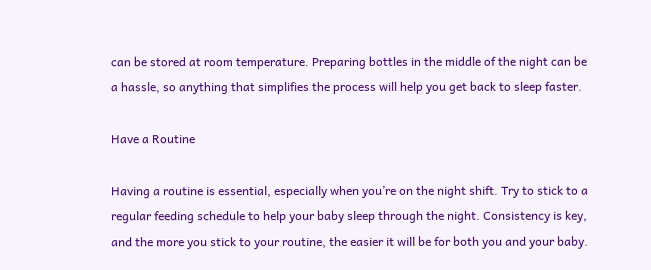can be stored at room temperature. Preparing bottles in the middle of the night can be a hassle, so anything that simplifies the process will help you get back to sleep faster.

Have a Routine

Having a routine is essential, especially when you’re on the night shift. Try to stick to a regular feeding schedule to help your baby sleep through the night. Consistency is key, and the more you stick to your routine, the easier it will be for both you and your baby.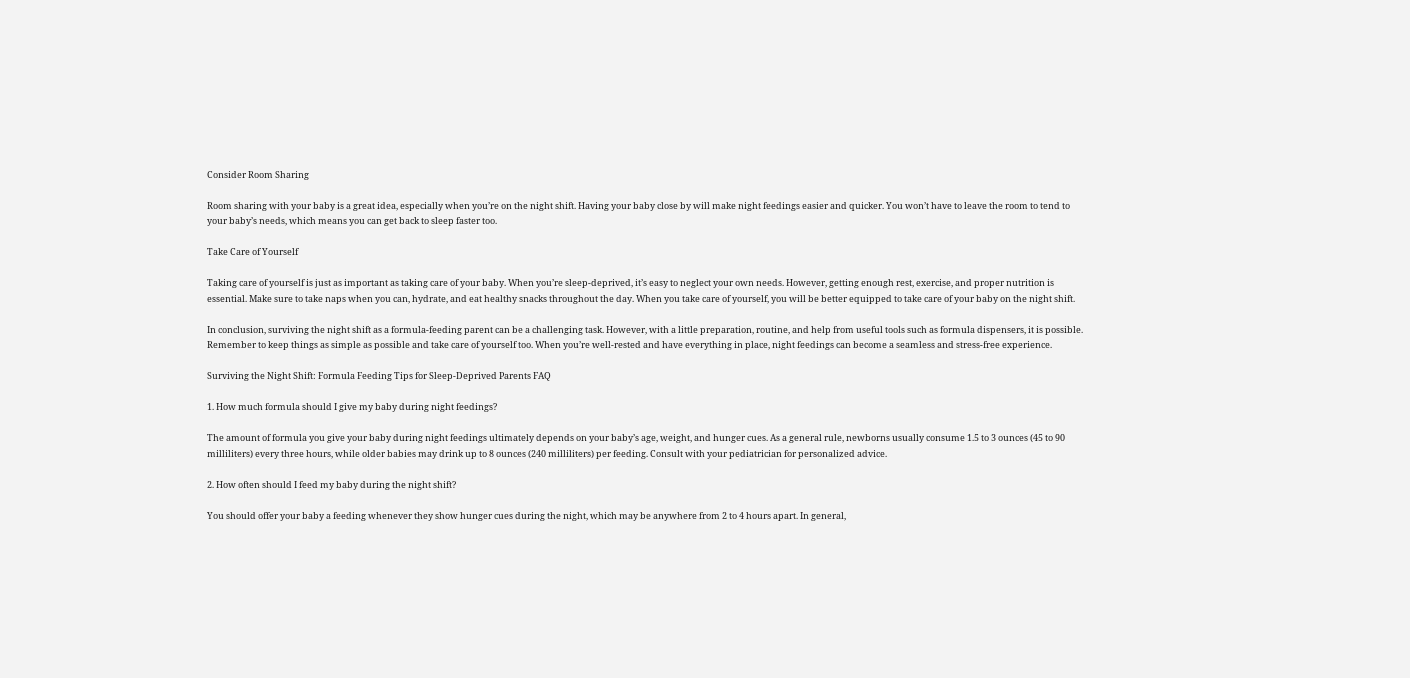Consider Room Sharing

Room sharing with your baby is a great idea, especially when you’re on the night shift. Having your baby close by will make night feedings easier and quicker. You won’t have to leave the room to tend to your baby’s needs, which means you can get back to sleep faster too.

Take Care of Yourself

Taking care of yourself is just as important as taking care of your baby. When you’re sleep-deprived, it’s easy to neglect your own needs. However, getting enough rest, exercise, and proper nutrition is essential. Make sure to take naps when you can, hydrate, and eat healthy snacks throughout the day. When you take care of yourself, you will be better equipped to take care of your baby on the night shift.

In conclusion, surviving the night shift as a formula-feeding parent can be a challenging task. However, with a little preparation, routine, and help from useful tools such as formula dispensers, it is possible. Remember to keep things as simple as possible and take care of yourself too. When you’re well-rested and have everything in place, night feedings can become a seamless and stress-free experience.

Surviving the Night Shift: Formula Feeding Tips for Sleep-Deprived Parents FAQ

1. How much formula should I give my baby during night feedings?

The amount of formula you give your baby during night feedings ultimately depends on your baby’s age, weight, and hunger cues. As a general rule, newborns usually consume 1.5 to 3 ounces (45 to 90 milliliters) every three hours, while older babies may drink up to 8 ounces (240 milliliters) per feeding. Consult with your pediatrician for personalized advice.

2. How often should I feed my baby during the night shift?

You should offer your baby a feeding whenever they show hunger cues during the night, which may be anywhere from 2 to 4 hours apart. In general,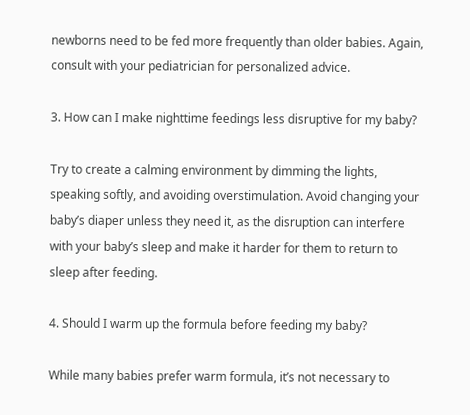newborns need to be fed more frequently than older babies. Again, consult with your pediatrician for personalized advice.

3. How can I make nighttime feedings less disruptive for my baby?

Try to create a calming environment by dimming the lights, speaking softly, and avoiding overstimulation. Avoid changing your baby’s diaper unless they need it, as the disruption can interfere with your baby’s sleep and make it harder for them to return to sleep after feeding.

4. Should I warm up the formula before feeding my baby?

While many babies prefer warm formula, it’s not necessary to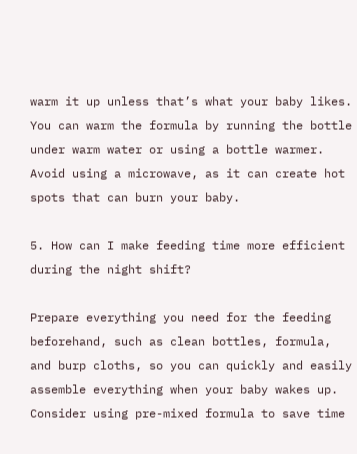warm it up unless that’s what your baby likes. You can warm the formula by running the bottle under warm water or using a bottle warmer. Avoid using a microwave, as it can create hot spots that can burn your baby.

5. How can I make feeding time more efficient during the night shift?

Prepare everything you need for the feeding beforehand, such as clean bottles, formula, and burp cloths, so you can quickly and easily assemble everything when your baby wakes up. Consider using pre-mixed formula to save time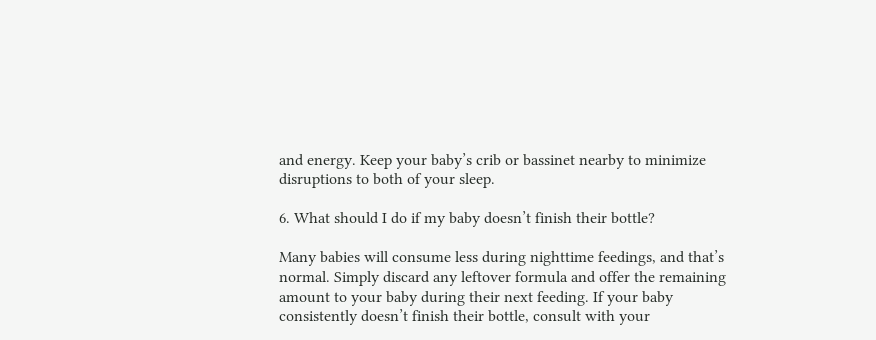and energy. Keep your baby’s crib or bassinet nearby to minimize disruptions to both of your sleep.

6. What should I do if my baby doesn’t finish their bottle?

Many babies will consume less during nighttime feedings, and that’s normal. Simply discard any leftover formula and offer the remaining amount to your baby during their next feeding. If your baby consistently doesn’t finish their bottle, consult with your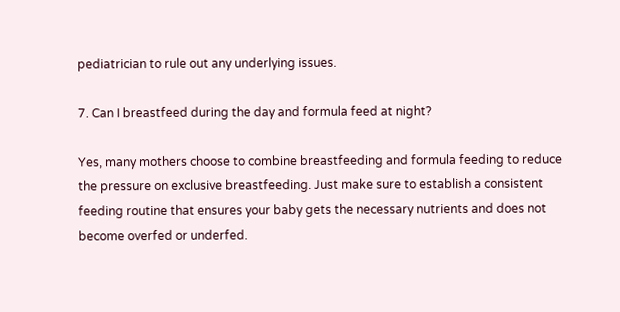pediatrician to rule out any underlying issues.

7. Can I breastfeed during the day and formula feed at night?

Yes, many mothers choose to combine breastfeeding and formula feeding to reduce the pressure on exclusive breastfeeding. Just make sure to establish a consistent feeding routine that ensures your baby gets the necessary nutrients and does not become overfed or underfed.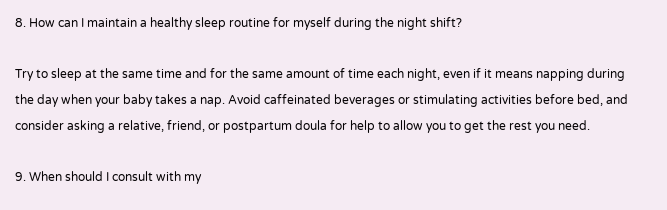8. How can I maintain a healthy sleep routine for myself during the night shift?

Try to sleep at the same time and for the same amount of time each night, even if it means napping during the day when your baby takes a nap. Avoid caffeinated beverages or stimulating activities before bed, and consider asking a relative, friend, or postpartum doula for help to allow you to get the rest you need.

9. When should I consult with my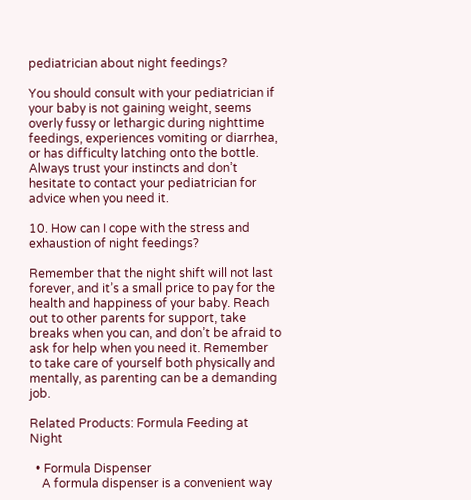pediatrician about night feedings?

You should consult with your pediatrician if your baby is not gaining weight, seems overly fussy or lethargic during nighttime feedings, experiences vomiting or diarrhea, or has difficulty latching onto the bottle. Always trust your instincts and don’t hesitate to contact your pediatrician for advice when you need it.

10. How can I cope with the stress and exhaustion of night feedings?

Remember that the night shift will not last forever, and it’s a small price to pay for the health and happiness of your baby. Reach out to other parents for support, take breaks when you can, and don’t be afraid to ask for help when you need it. Remember to take care of yourself both physically and mentally, as parenting can be a demanding job.

Related Products: Formula Feeding at Night

  • Formula Dispenser
    A formula dispenser is a convenient way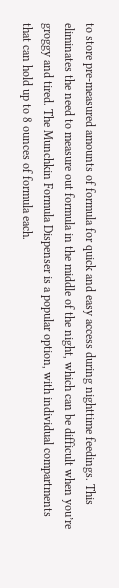to store pre-measured amounts of formula for quick and easy access during nighttime feedings. This eliminates the need to measure out formula in the middle of the night, which can be difficult when you’re groggy and tired. The Munchkin Formula Dispenser is a popular option, with individual compartments that can hold up to 8 ounces of formula each.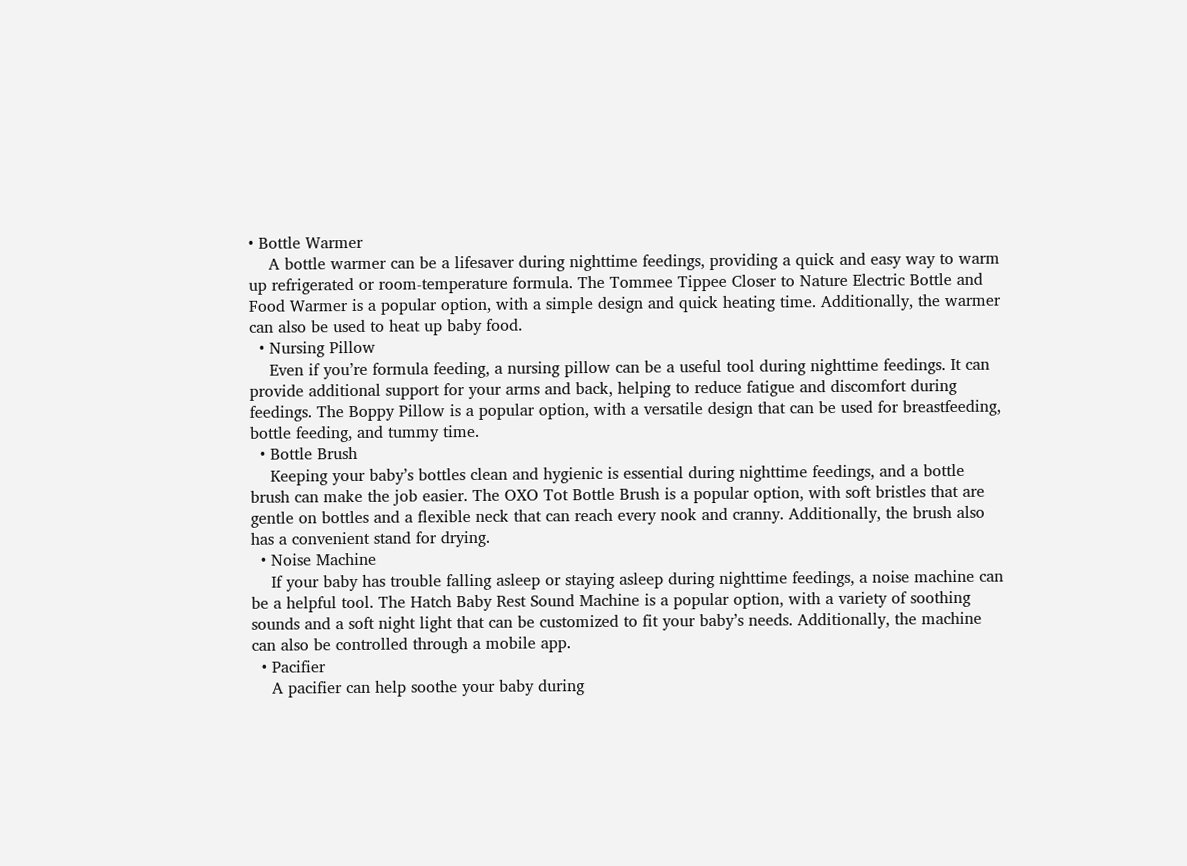• Bottle Warmer
    A bottle warmer can be a lifesaver during nighttime feedings, providing a quick and easy way to warm up refrigerated or room-temperature formula. The Tommee Tippee Closer to Nature Electric Bottle and Food Warmer is a popular option, with a simple design and quick heating time. Additionally, the warmer can also be used to heat up baby food.
  • Nursing Pillow
    Even if you’re formula feeding, a nursing pillow can be a useful tool during nighttime feedings. It can provide additional support for your arms and back, helping to reduce fatigue and discomfort during feedings. The Boppy Pillow is a popular option, with a versatile design that can be used for breastfeeding, bottle feeding, and tummy time.
  • Bottle Brush
    Keeping your baby’s bottles clean and hygienic is essential during nighttime feedings, and a bottle brush can make the job easier. The OXO Tot Bottle Brush is a popular option, with soft bristles that are gentle on bottles and a flexible neck that can reach every nook and cranny. Additionally, the brush also has a convenient stand for drying.
  • Noise Machine
    If your baby has trouble falling asleep or staying asleep during nighttime feedings, a noise machine can be a helpful tool. The Hatch Baby Rest Sound Machine is a popular option, with a variety of soothing sounds and a soft night light that can be customized to fit your baby’s needs. Additionally, the machine can also be controlled through a mobile app.
  • Pacifier
    A pacifier can help soothe your baby during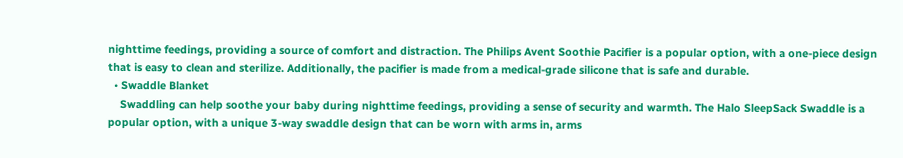nighttime feedings, providing a source of comfort and distraction. The Philips Avent Soothie Pacifier is a popular option, with a one-piece design that is easy to clean and sterilize. Additionally, the pacifier is made from a medical-grade silicone that is safe and durable.
  • Swaddle Blanket
    Swaddling can help soothe your baby during nighttime feedings, providing a sense of security and warmth. The Halo SleepSack Swaddle is a popular option, with a unique 3-way swaddle design that can be worn with arms in, arms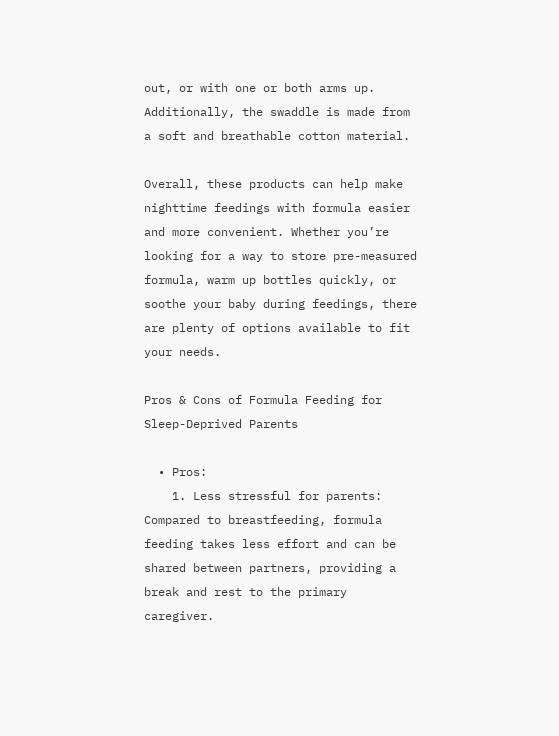out, or with one or both arms up. Additionally, the swaddle is made from a soft and breathable cotton material.

Overall, these products can help make nighttime feedings with formula easier and more convenient. Whether you’re looking for a way to store pre-measured formula, warm up bottles quickly, or soothe your baby during feedings, there are plenty of options available to fit your needs.

Pros & Cons of Formula Feeding for Sleep-Deprived Parents

  • Pros:
    1. Less stressful for parents: Compared to breastfeeding, formula feeding takes less effort and can be shared between partners, providing a break and rest to the primary caregiver.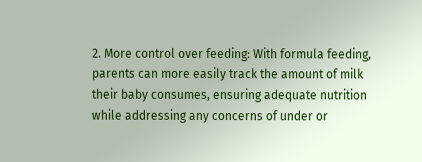2. More control over feeding: With formula feeding, parents can more easily track the amount of milk their baby consumes, ensuring adequate nutrition while addressing any concerns of under or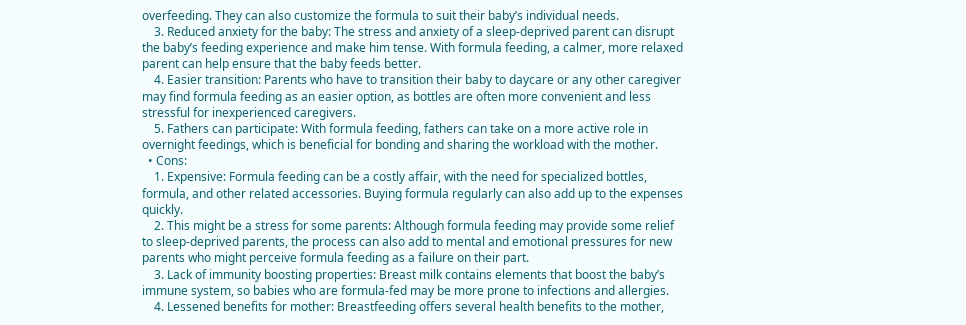overfeeding. They can also customize the formula to suit their baby’s individual needs.
    3. Reduced anxiety for the baby: The stress and anxiety of a sleep-deprived parent can disrupt the baby’s feeding experience and make him tense. With formula feeding, a calmer, more relaxed parent can help ensure that the baby feeds better.
    4. Easier transition: Parents who have to transition their baby to daycare or any other caregiver may find formula feeding as an easier option, as bottles are often more convenient and less stressful for inexperienced caregivers.
    5. Fathers can participate: With formula feeding, fathers can take on a more active role in overnight feedings, which is beneficial for bonding and sharing the workload with the mother.
  • Cons:
    1. Expensive: Formula feeding can be a costly affair, with the need for specialized bottles, formula, and other related accessories. Buying formula regularly can also add up to the expenses quickly.
    2. This might be a stress for some parents: Although formula feeding may provide some relief to sleep-deprived parents, the process can also add to mental and emotional pressures for new parents who might perceive formula feeding as a failure on their part.
    3. Lack of immunity boosting properties: Breast milk contains elements that boost the baby’s immune system, so babies who are formula-fed may be more prone to infections and allergies.
    4. Lessened benefits for mother: Breastfeeding offers several health benefits to the mother,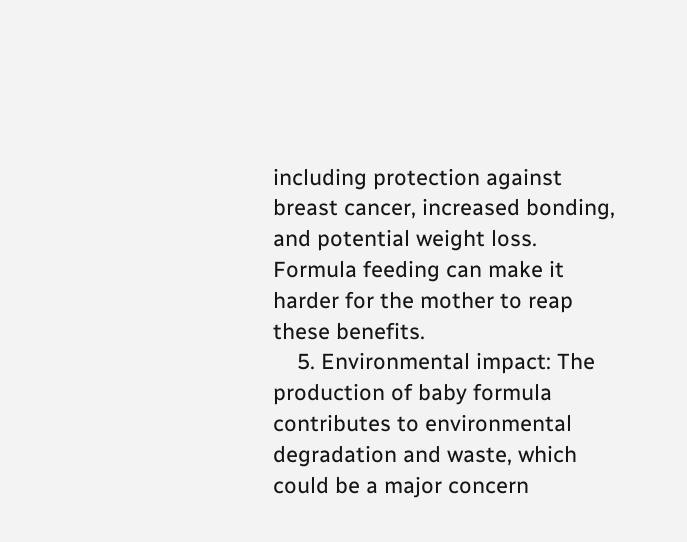including protection against breast cancer, increased bonding, and potential weight loss. Formula feeding can make it harder for the mother to reap these benefits.
    5. Environmental impact: The production of baby formula contributes to environmental degradation and waste, which could be a major concern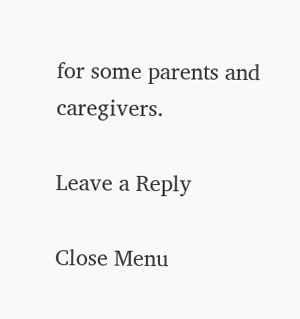for some parents and caregivers.

Leave a Reply

Close Menu